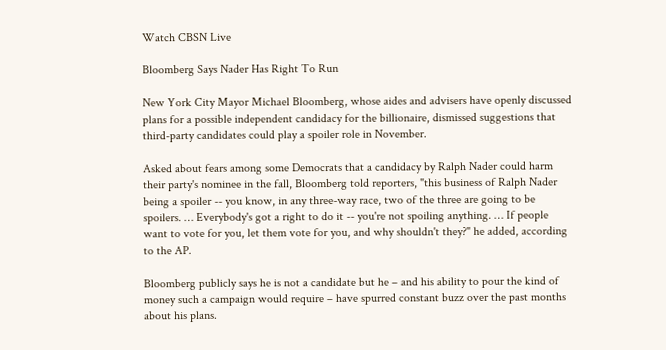Watch CBSN Live

Bloomberg Says Nader Has Right To Run

New York City Mayor Michael Bloomberg, whose aides and advisers have openly discussed plans for a possible independent candidacy for the billionaire, dismissed suggestions that third-party candidates could play a spoiler role in November.

Asked about fears among some Democrats that a candidacy by Ralph Nader could harm their party's nominee in the fall, Bloomberg told reporters, "this business of Ralph Nader being a spoiler -- you know, in any three-way race, two of the three are going to be spoilers. … Everybody's got a right to do it -- you're not spoiling anything. … If people want to vote for you, let them vote for you, and why shouldn't they?" he added, according to the AP.

Bloomberg publicly says he is not a candidate but he – and his ability to pour the kind of money such a campaign would require – have spurred constant buzz over the past months about his plans.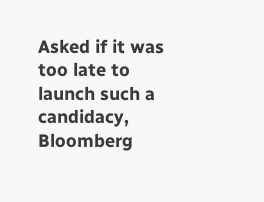Asked if it was too late to launch such a candidacy, Bloomberg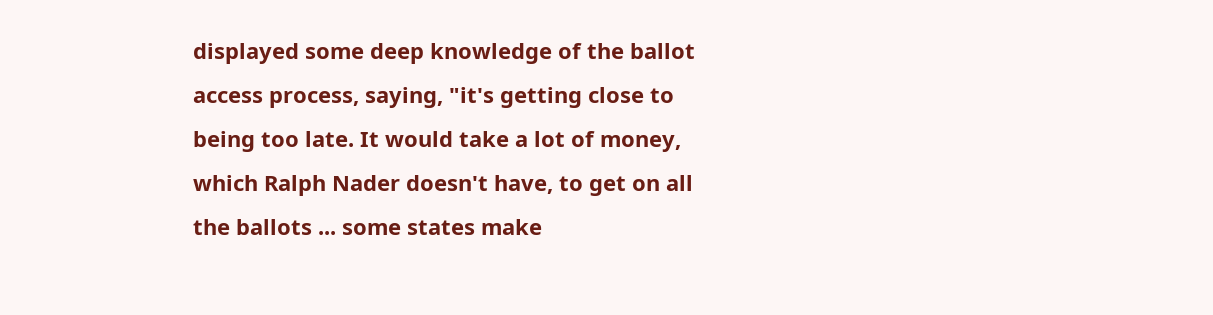displayed some deep knowledge of the ballot access process, saying, "it's getting close to being too late. It would take a lot of money, which Ralph Nader doesn't have, to get on all the ballots ... some states make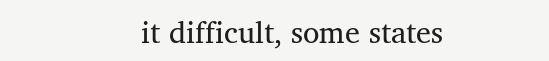it difficult, some states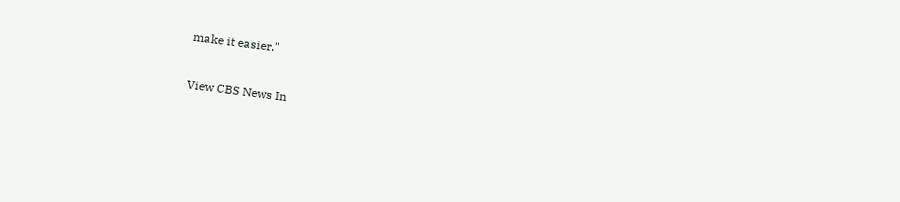make it easier."

View CBS News In